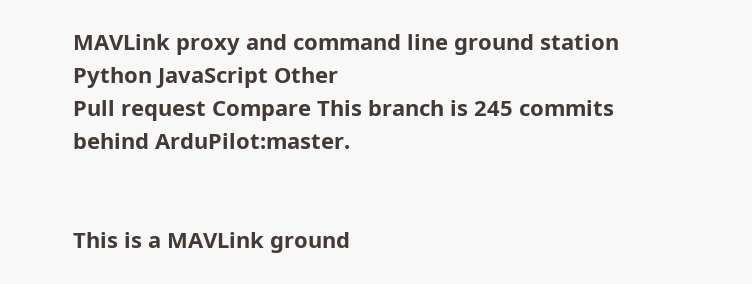MAVLink proxy and command line ground station
Python JavaScript Other
Pull request Compare This branch is 245 commits behind ArduPilot:master.


This is a MAVLink ground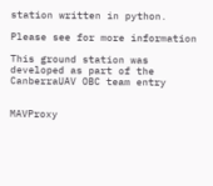station written in python.

Please see for more information

This ground station was developed as part of the CanberraUAV OBC team entry


MAVProxy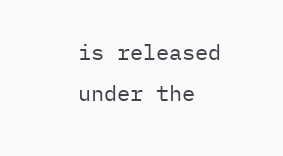is released under the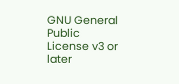GNU General Public License v3 or later